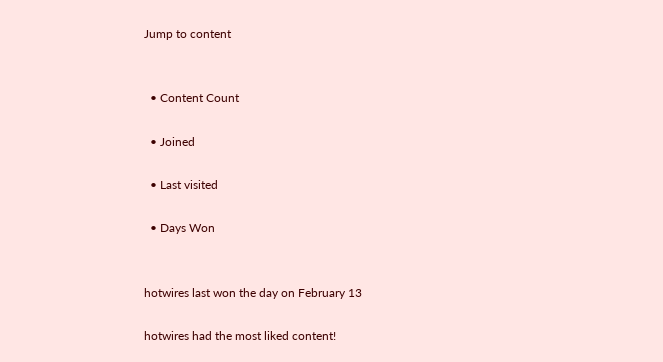Jump to content


  • Content Count

  • Joined

  • Last visited

  • Days Won


hotwires last won the day on February 13

hotwires had the most liked content!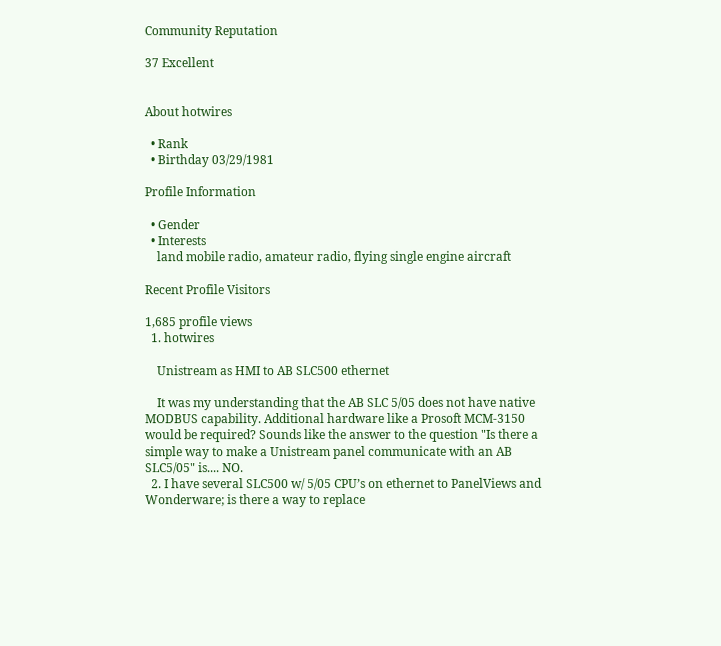Community Reputation

37 Excellent


About hotwires

  • Rank
  • Birthday 03/29/1981

Profile Information

  • Gender
  • Interests
    land mobile radio, amateur radio, flying single engine aircraft

Recent Profile Visitors

1,685 profile views
  1. hotwires

    Unistream as HMI to AB SLC500 ethernet

    It was my understanding that the AB SLC 5/05 does not have native MODBUS capability. Additional hardware like a Prosoft MCM-3150 would be required? Sounds like the answer to the question "Is there a simple way to make a Unistream panel communicate with an AB SLC5/05" is.... NO.
  2. I have several SLC500 w/ 5/05 CPU’s on ethernet to PanelViews and Wonderware; is there a way to replace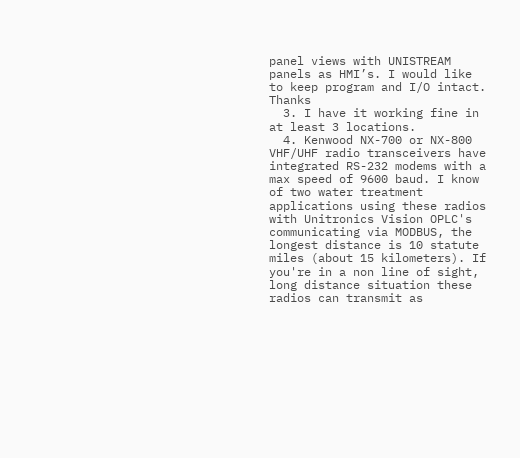panel views with UNISTREAM panels as HMI’s. I would like to keep program and I/O intact. Thanks
  3. I have it working fine in at least 3 locations.
  4. Kenwood NX-700 or NX-800 VHF/UHF radio transceivers have integrated RS-232 modems with a max speed of 9600 baud. I know of two water treatment applications using these radios with Unitronics Vision OPLC's communicating via MODBUS, the longest distance is 10 statute miles (about 15 kilometers). If you're in a non line of sight, long distance situation these radios can transmit as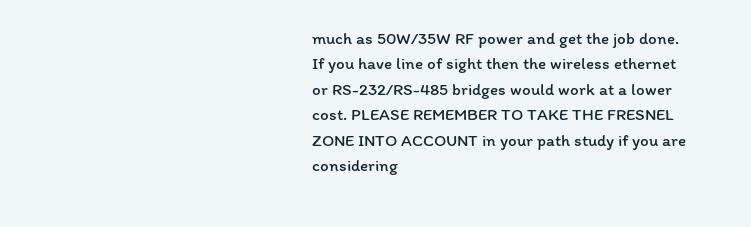much as 50W/35W RF power and get the job done. If you have line of sight then the wireless ethernet or RS-232/RS-485 bridges would work at a lower cost. PLEASE REMEMBER TO TAKE THE FRESNEL ZONE INTO ACCOUNT in your path study if you are considering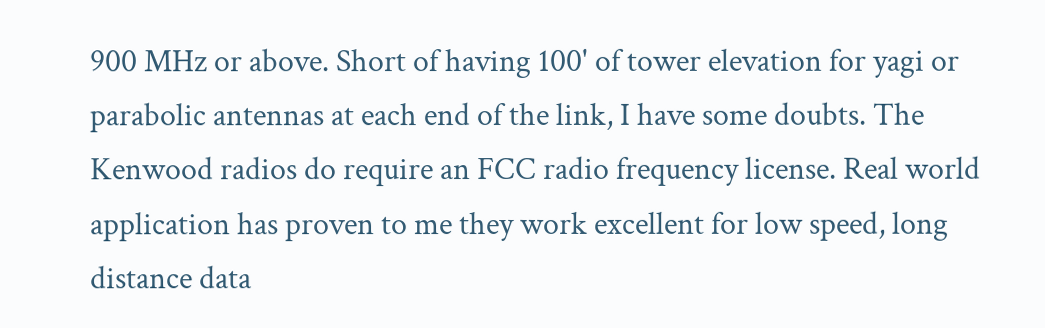900 MHz or above. Short of having 100' of tower elevation for yagi or parabolic antennas at each end of the link, I have some doubts. The Kenwood radios do require an FCC radio frequency license. Real world application has proven to me they work excellent for low speed, long distance data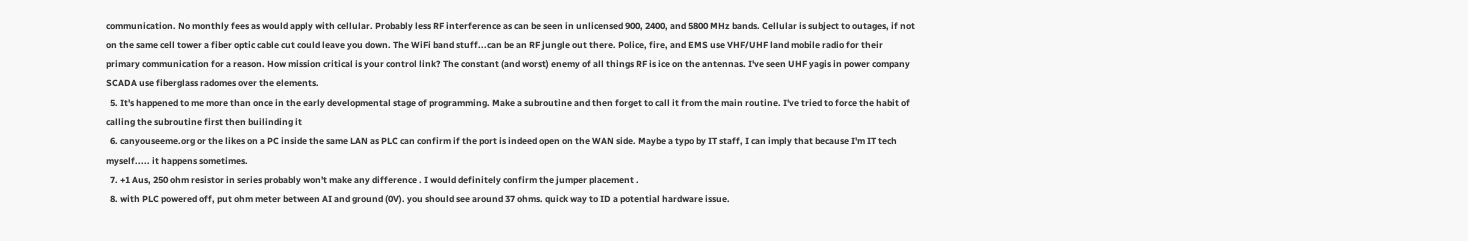communication. No monthly fees as would apply with cellular. Probably less RF interference as can be seen in unlicensed 900, 2400, and 5800 MHz bands. Cellular is subject to outages, if not on the same cell tower a fiber optic cable cut could leave you down. The WiFi band stuff...can be an RF jungle out there. Police, fire, and EMS use VHF/UHF land mobile radio for their primary communication for a reason. How mission critical is your control link? The constant (and worst) enemy of all things RF is ice on the antennas. I've seen UHF yagis in power company SCADA use fiberglass radomes over the elements.
  5. It's happened to me more than once in the early developmental stage of programming. Make a subroutine and then forget to call it from the main routine. I've tried to force the habit of calling the subroutine first then builinding it
  6. canyouseeme.org or the likes on a PC inside the same LAN as PLC can confirm if the port is indeed open on the WAN side. Maybe a typo by IT staff, I can imply that because I'm IT tech myself..... it happens sometimes.
  7. +1 Aus, 250 ohm resistor in series probably won't make any difference . I would definitely confirm the jumper placement .
  8. with PLC powered off, put ohm meter between AI and ground (0V). you should see around 37 ohms. quick way to ID a potential hardware issue.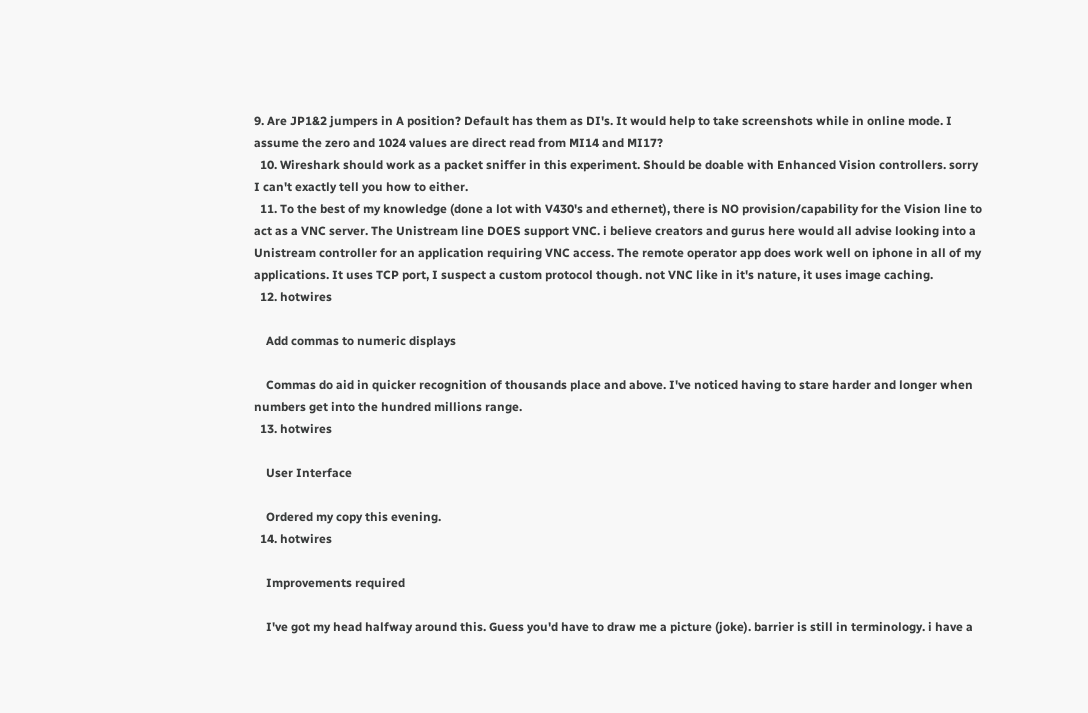9. Are JP1&2 jumpers in A position? Default has them as DI's. It would help to take screenshots while in online mode. I assume the zero and 1024 values are direct read from MI14 and MI17?
  10. Wireshark should work as a packet sniffer in this experiment. Should be doable with Enhanced Vision controllers. sorry I can't exactly tell you how to either.
  11. To the best of my knowledge (done a lot with V430's and ethernet), there is NO provision/capability for the Vision line to act as a VNC server. The Unistream line DOES support VNC. i believe creators and gurus here would all advise looking into a Unistream controller for an application requiring VNC access. The remote operator app does work well on iphone in all of my applications. It uses TCP port, I suspect a custom protocol though. not VNC like in it's nature, it uses image caching.
  12. hotwires

    Add commas to numeric displays

    Commas do aid in quicker recognition of thousands place and above. I've noticed having to stare harder and longer when numbers get into the hundred millions range.
  13. hotwires

    User Interface

    Ordered my copy this evening.
  14. hotwires

    Improvements required

    I've got my head halfway around this. Guess you'd have to draw me a picture (joke). barrier is still in terminology. i have a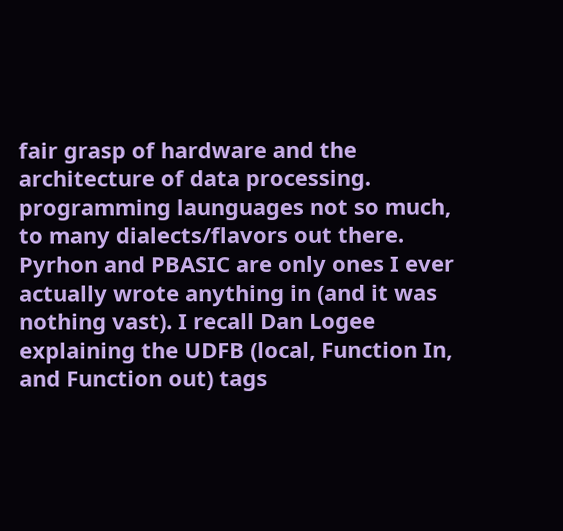fair grasp of hardware and the architecture of data processing. programming launguages not so much, to many dialects/flavors out there. Pyrhon and PBASIC are only ones I ever actually wrote anything in (and it was nothing vast). I recall Dan Logee explaining the UDFB (local, Function In, and Function out) tags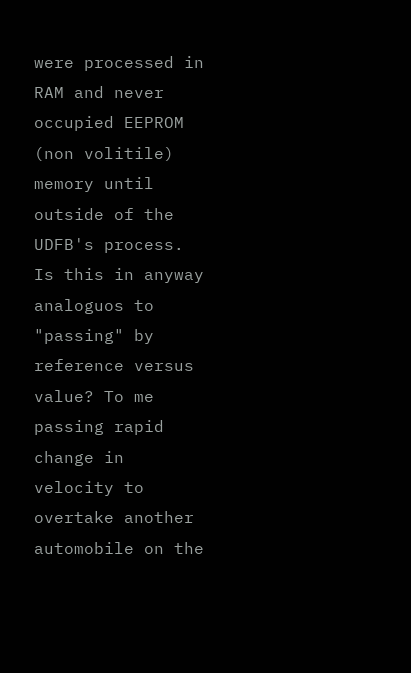were processed in RAM and never occupied EEPROM (non volitile) memory until outside of the UDFB's process. Is this in anyway analoguos to "passing" by reference versus value? To me passing rapid change in velocity to overtake another automobile on the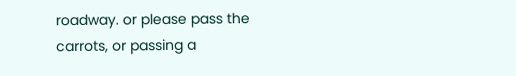roadway. or please pass the carrots, or passing a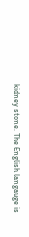kidney stone. The English langauge is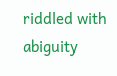riddled with abiguity